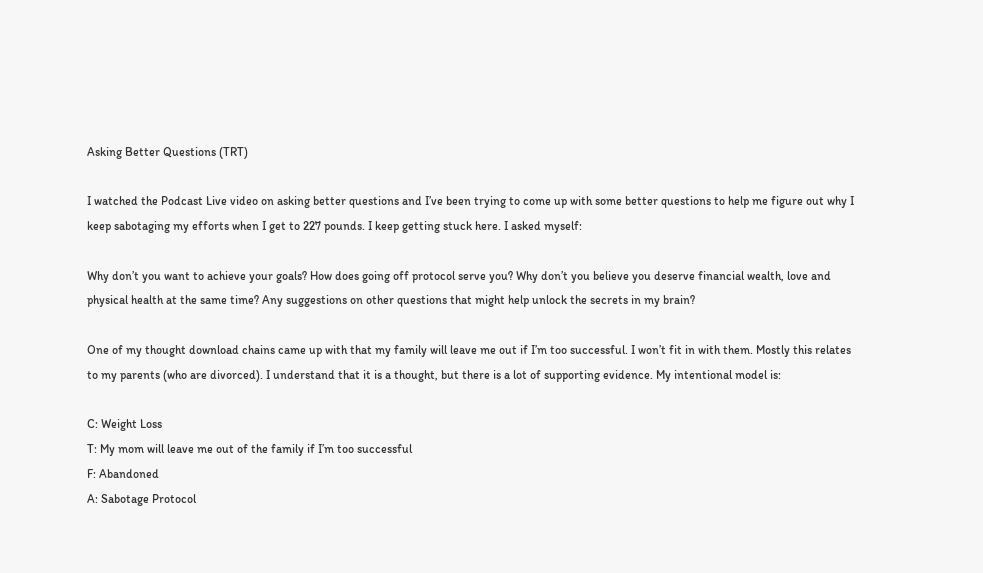Asking Better Questions (TRT)

I watched the Podcast Live video on asking better questions and I’ve been trying to come up with some better questions to help me figure out why I keep sabotaging my efforts when I get to 227 pounds. I keep getting stuck here. I asked myself:

Why don’t you want to achieve your goals? How does going off protocol serve you? Why don’t you believe you deserve financial wealth, love and physical health at the same time? Any suggestions on other questions that might help unlock the secrets in my brain?

One of my thought download chains came up with that my family will leave me out if I’m too successful. I won’t fit in with them. Mostly this relates to my parents (who are divorced). I understand that it is a thought, but there is a lot of supporting evidence. My intentional model is:

C: Weight Loss
T: My mom will leave me out of the family if I’m too successful
F: Abandoned
A: Sabotage Protocol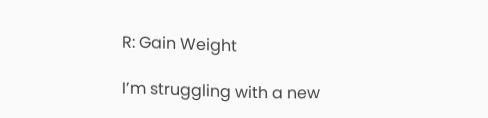R: Gain Weight

I’m struggling with a new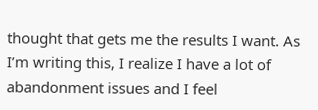thought that gets me the results I want. As I’m writing this, I realize I have a lot of abandonment issues and I feel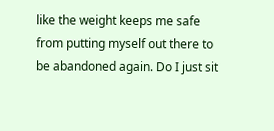like the weight keeps me safe from putting myself out there to be abandoned again. Do I just sit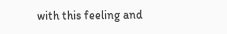with this feeling and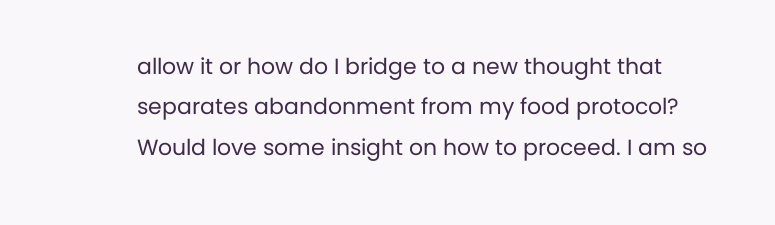allow it or how do I bridge to a new thought that separates abandonment from my food protocol? Would love some insight on how to proceed. I am so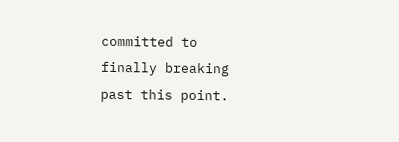committed to finally breaking past this point.